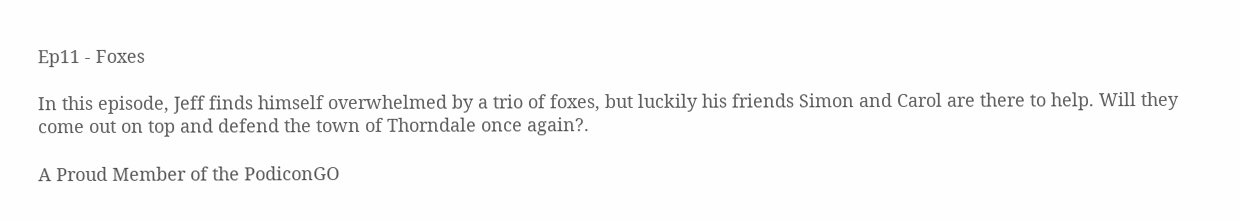Ep11 - Foxes

In this episode, Jeff finds himself overwhelmed by a trio of foxes, but luckily his friends Simon and Carol are there to help. Will they come out on top and defend the town of Thorndale once again?.

A Proud Member of the PodiconGO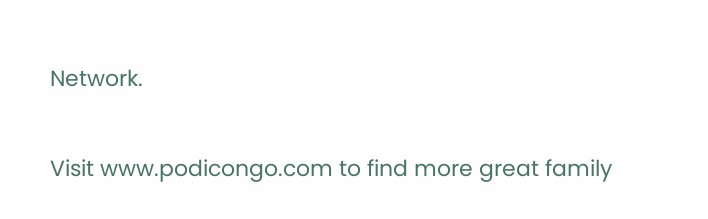Network.

Visit www.podicongo.com to find more great family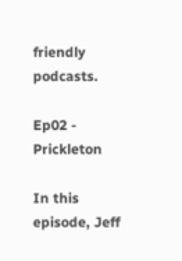friendly podcasts.

Ep02 - Prickleton

In this episode, Jeff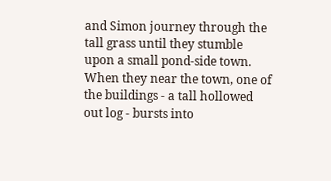and Simon journey through the tall grass until they stumble upon a small pond-side town. When they near the town, one of the buildings - a tall hollowed out log - bursts into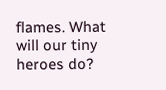flames. What will our tiny heroes do?